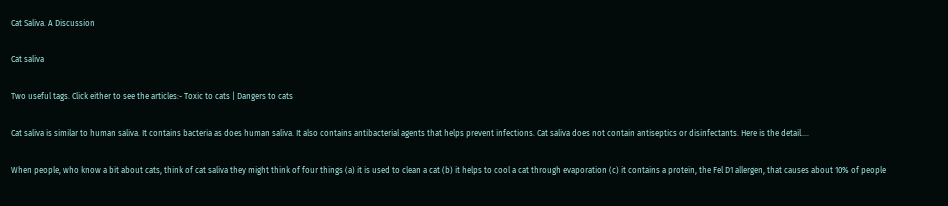Cat Saliva. A Discussion

Cat saliva

Two useful tags. Click either to see the articles:- Toxic to cats | Dangers to cats

Cat saliva is similar to human saliva. It contains bacteria as does human saliva. It also contains antibacterial agents that helps prevent infections. Cat saliva does not contain antiseptics or disinfectants. Here is the detail….

When people, who know a bit about cats, think of cat saliva they might think of four things (a) it is used to clean a cat (b) it helps to cool a cat through evaporation (c) it contains a protein, the Fel D1 allergen, that causes about 10% of people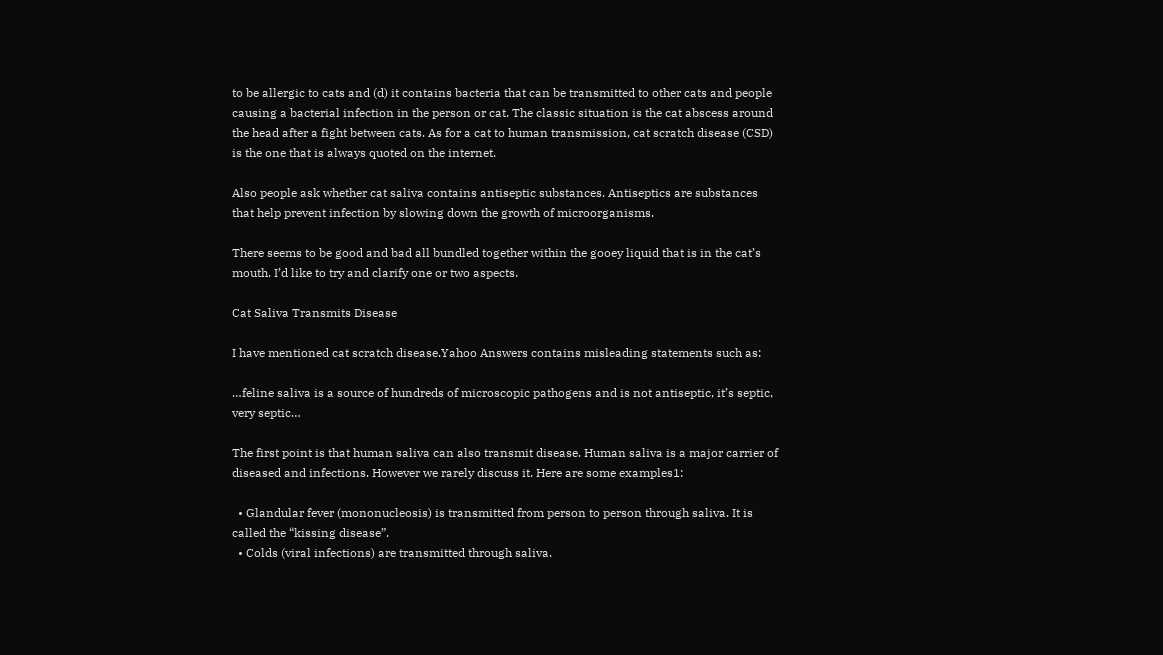to be allergic to cats and (d) it contains bacteria that can be transmitted to other cats and people causing a bacterial infection in the person or cat. The classic situation is the cat abscess around the head after a fight between cats. As for a cat to human transmission, cat scratch disease (CSD) is the one that is always quoted on the internet.

Also people ask whether cat saliva contains antiseptic substances. Antiseptics are substances that help prevent infection by slowing down the growth of microorganisms.

There seems to be good and bad all bundled together within the gooey liquid that is in the cat’s mouth. I’d like to try and clarify one or two aspects.

Cat Saliva Transmits Disease

I have mentioned cat scratch disease.Yahoo Answers contains misleading statements such as:

…feline saliva is a source of hundreds of microscopic pathogens and is not antiseptic, it’s septic, very septic…

The first point is that human saliva can also transmit disease. Human saliva is a major carrier of diseased and infections. However we rarely discuss it. Here are some examples1:

  • Glandular fever (mononucleosis) is transmitted from person to person through saliva. It is called the “kissing disease”.
  • Colds (viral infections) are transmitted through saliva.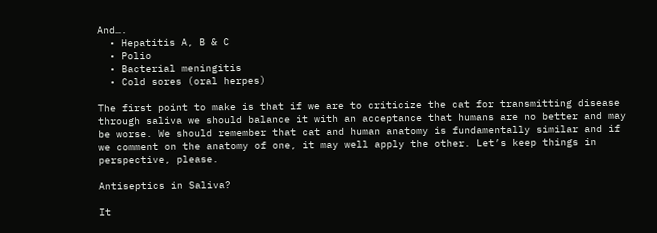And….
  • Hepatitis A, B & C
  • Polio
  • Bacterial meningitis
  • Cold sores (oral herpes)

The first point to make is that if we are to criticize the cat for transmitting disease through saliva we should balance it with an acceptance that humans are no better and may be worse. We should remember that cat and human anatomy is fundamentally similar and if we comment on the anatomy of one, it may well apply the other. Let’s keep things in perspective, please.

Antiseptics in Saliva?

It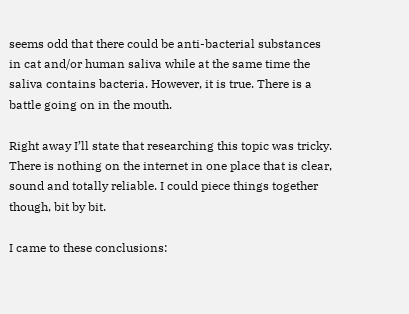seems odd that there could be anti-bacterial substances in cat and/or human saliva while at the same time the saliva contains bacteria. However, it is true. There is a battle going on in the mouth.

Right away I’ll state that researching this topic was tricky. There is nothing on the internet in one place that is clear, sound and totally reliable. I could piece things together though, bit by bit.

I came to these conclusions: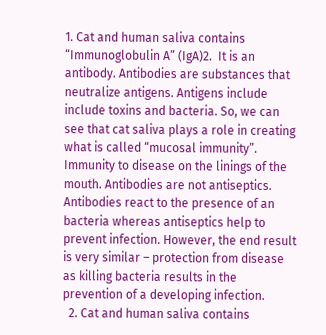1. Cat and human saliva contains “Immunoglobulin A” (IgA)2.  It is an antibody. Antibodies are substances that neutralize antigens. Antigens include include toxins and bacteria. So, we can see that cat saliva plays a role in creating what is called “mucosal immunity”. Immunity to disease on the linings of the mouth. Antibodies are not antiseptics. Antibodies react to the presence of an bacteria whereas antiseptics help to prevent infection. However, the end result is very similar – protection from disease as killing bacteria results in the prevention of a developing infection.
  2. Cat and human saliva contains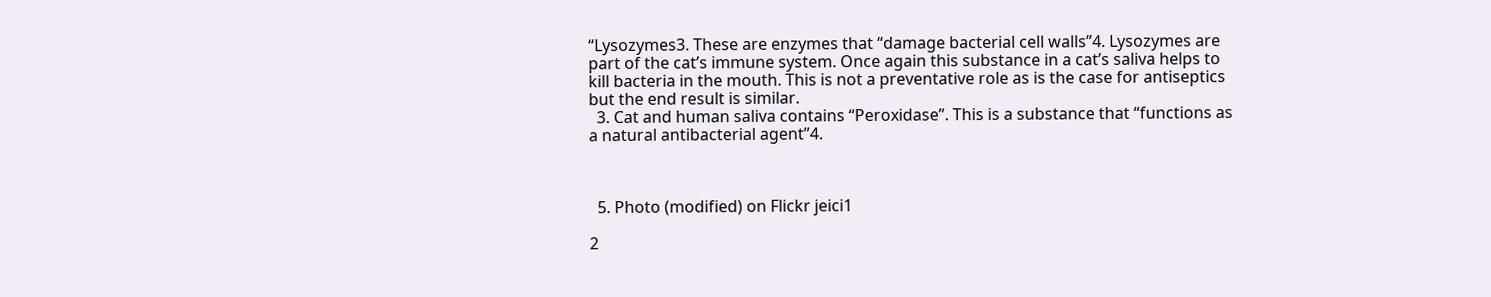“Lysozymes3. These are enzymes that “damage bacterial cell walls”4. Lysozymes are part of the cat’s immune system. Once again this substance in a cat’s saliva helps to kill bacteria in the mouth. This is not a preventative role as is the case for antiseptics but the end result is similar.
  3. Cat and human saliva contains “Peroxidase”. This is a substance that “functions as a natural antibacterial agent”4.



  5. Photo (modified) on Flickr jeici1

2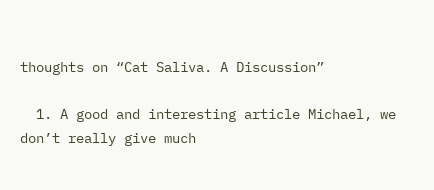thoughts on “Cat Saliva. A Discussion”

  1. A good and interesting article Michael, we don’t really give much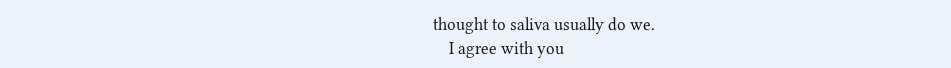thought to saliva usually do we.
    I agree with you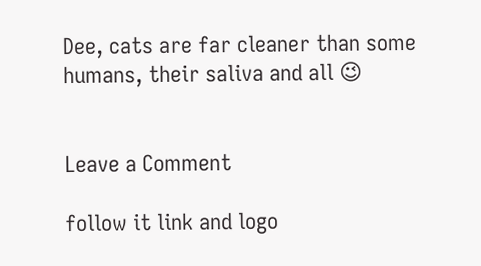Dee, cats are far cleaner than some humans, their saliva and all 😉


Leave a Comment

follow it link and logo